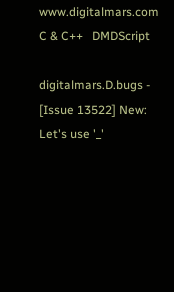www.digitalmars.com         C & C++   DMDScript

digitalmars.D.bugs - [Issue 13522] New: Let's use '_'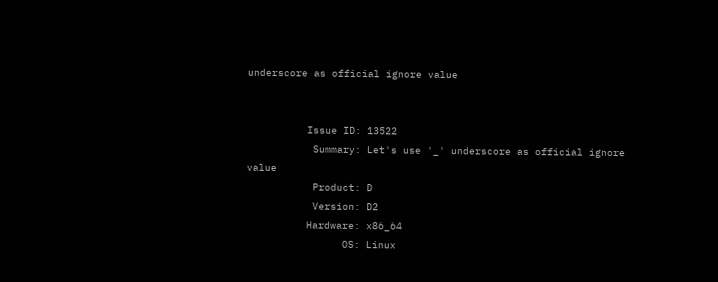underscore as official ignore value


          Issue ID: 13522
           Summary: Let's use '_' underscore as official ignore value
           Product: D
           Version: D2
          Hardware: x86_64
                OS: Linux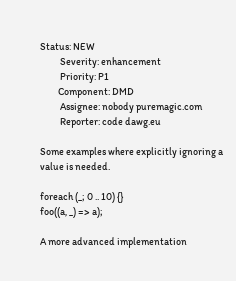Status: NEW
          Severity: enhancement
          Priority: P1
         Component: DMD
          Assignee: nobody puremagic.com
          Reporter: code dawg.eu

Some examples where explicitly ignoring a value is needed.

foreach (_; 0 .. 10) {}
foo((a, _) => a);

A more advanced implementation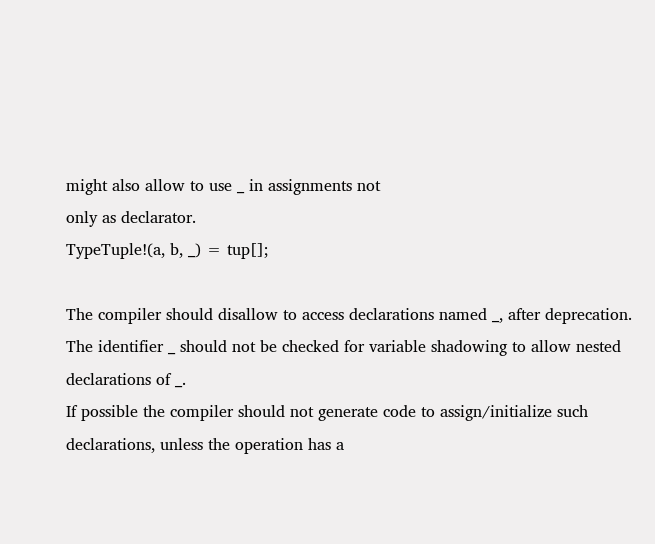might also allow to use _ in assignments not
only as declarator.
TypeTuple!(a, b, _) = tup[];

The compiler should disallow to access declarations named _, after deprecation.
The identifier _ should not be checked for variable shadowing to allow nested
declarations of _.
If possible the compiler should not generate code to assign/initialize such
declarations, unless the operation has a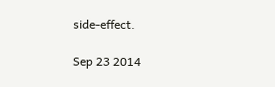side-effect.

Sep 23 2014